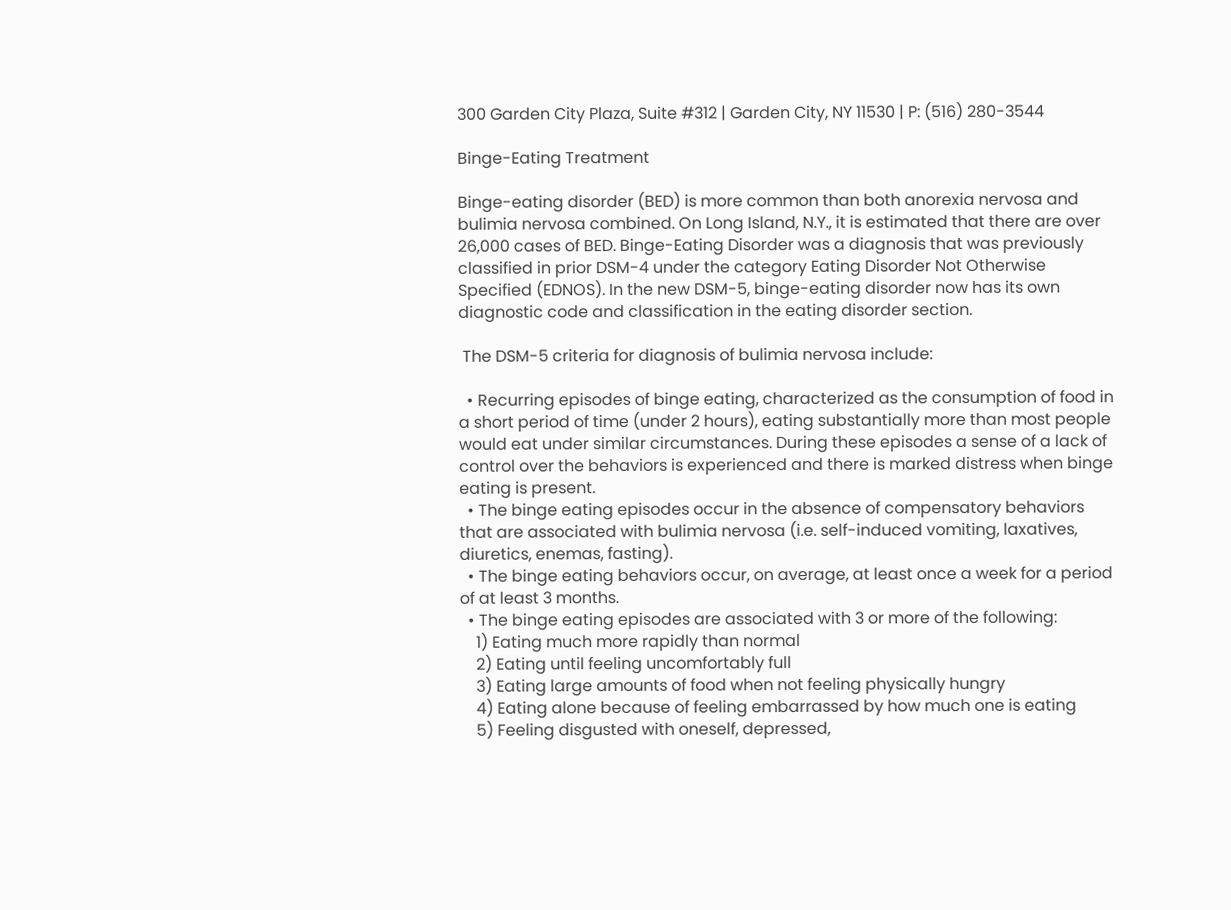300 Garden City Plaza, Suite #312 | Garden City, NY 11530 | P: (516) 280-3544

Binge-Eating Treatment

Binge-eating disorder (BED) is more common than both anorexia nervosa and bulimia nervosa combined. On Long Island, N.Y., it is estimated that there are over 26,000 cases of BED. Binge-Eating Disorder was a diagnosis that was previously classified in prior DSM-4 under the category Eating Disorder Not Otherwise Specified (EDNOS). In the new DSM-5, binge-eating disorder now has its own diagnostic code and classification in the eating disorder section.

 The DSM-5 criteria for diagnosis of bulimia nervosa include:

  • Recurring episodes of binge eating, characterized as the consumption of food in a short period of time (under 2 hours), eating substantially more than most people would eat under similar circumstances. During these episodes a sense of a lack of control over the behaviors is experienced and there is marked distress when binge eating is present.
  • The binge eating episodes occur in the absence of compensatory behaviors that are associated with bulimia nervosa (i.e. self-induced vomiting, laxatives, diuretics, enemas, fasting).
  • The binge eating behaviors occur, on average, at least once a week for a period of at least 3 months.
  • The binge eating episodes are associated with 3 or more of the following:
    1) Eating much more rapidly than normal
    2) Eating until feeling uncomfortably full
    3) Eating large amounts of food when not feeling physically hungry
    4) Eating alone because of feeling embarrassed by how much one is eating
    5) Feeling disgusted with oneself, depressed,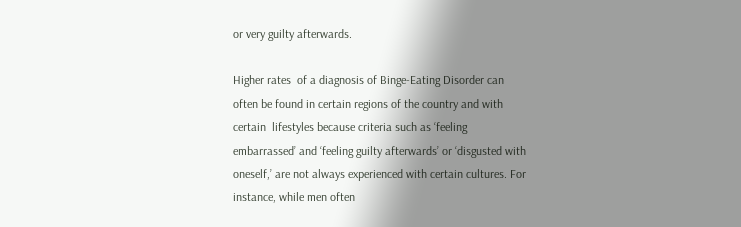or very guilty afterwards.

Higher rates  of a diagnosis of Binge-Eating Disorder can often be found in certain regions of the country and with certain  lifestyles because criteria such as ‘feeling embarrassed’ and ‘feeling guilty afterwards’ or ‘disgusted with oneself,’ are not always experienced with certain cultures. For instance, while men often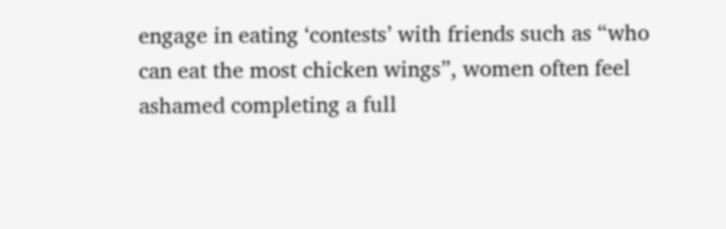engage in eating ‘contests’ with friends such as “who can eat the most chicken wings”, women often feel ashamed completing a full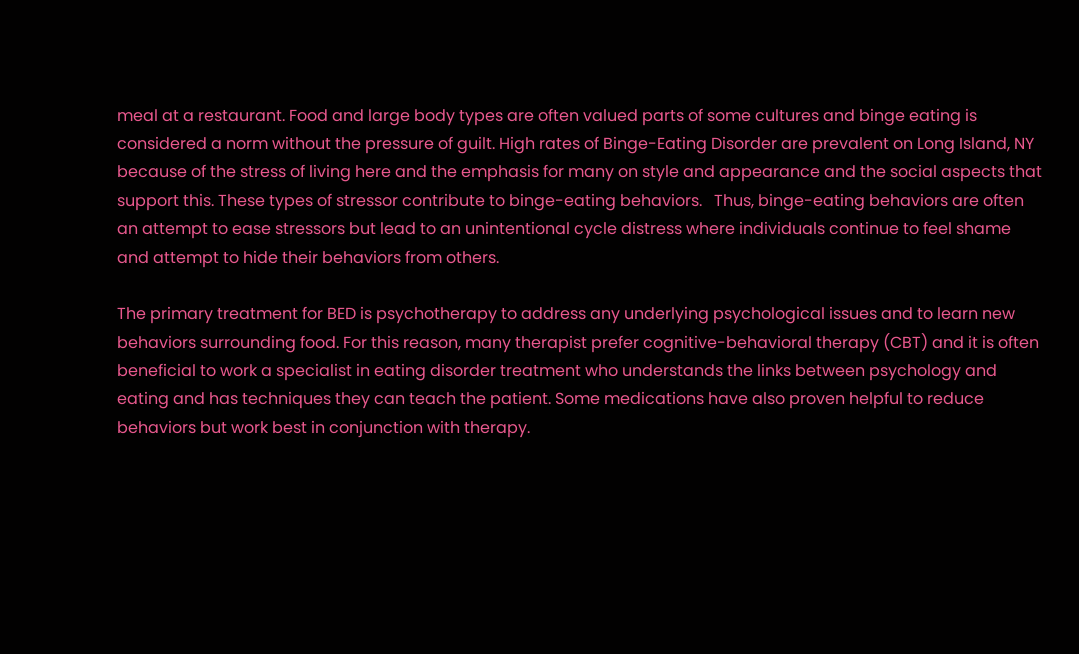meal at a restaurant. Food and large body types are often valued parts of some cultures and binge eating is considered a norm without the pressure of guilt. High rates of Binge-Eating Disorder are prevalent on Long Island, NY because of the stress of living here and the emphasis for many on style and appearance and the social aspects that support this. These types of stressor contribute to binge-eating behaviors.   Thus, binge-eating behaviors are often an attempt to ease stressors but lead to an unintentional cycle distress where individuals continue to feel shame and attempt to hide their behaviors from others.

The primary treatment for BED is psychotherapy to address any underlying psychological issues and to learn new behaviors surrounding food. For this reason, many therapist prefer cognitive-behavioral therapy (CBT) and it is often beneficial to work a specialist in eating disorder treatment who understands the links between psychology and eating and has techniques they can teach the patient. Some medications have also proven helpful to reduce behaviors but work best in conjunction with therapy.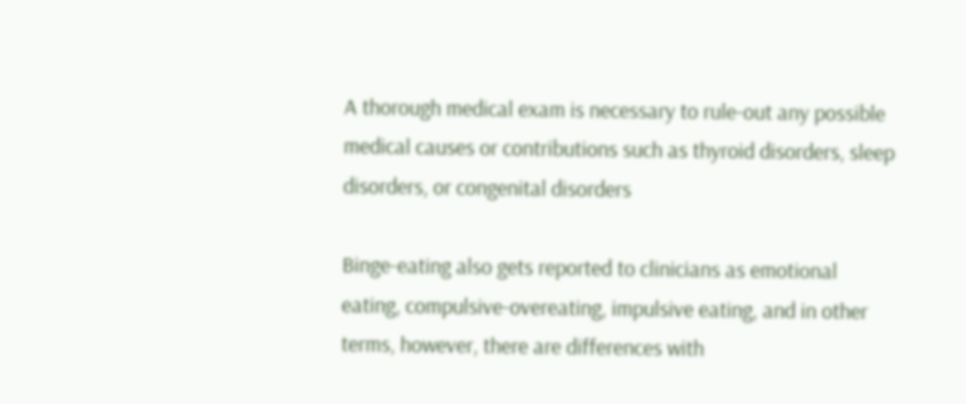A thorough medical exam is necessary to rule-out any possible medical causes or contributions such as thyroid disorders, sleep disorders, or congenital disorders

Binge-eating also gets reported to clinicians as emotional eating, compulsive-overeating, impulsive eating, and in other terms, however, there are differences with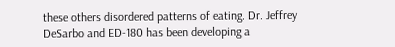these others disordered patterns of eating. Dr. Jeffrey DeSarbo and ED-180 has been developing a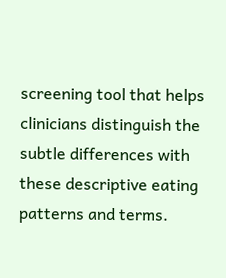screening tool that helps clinicians distinguish the subtle differences with these descriptive eating patterns and terms.